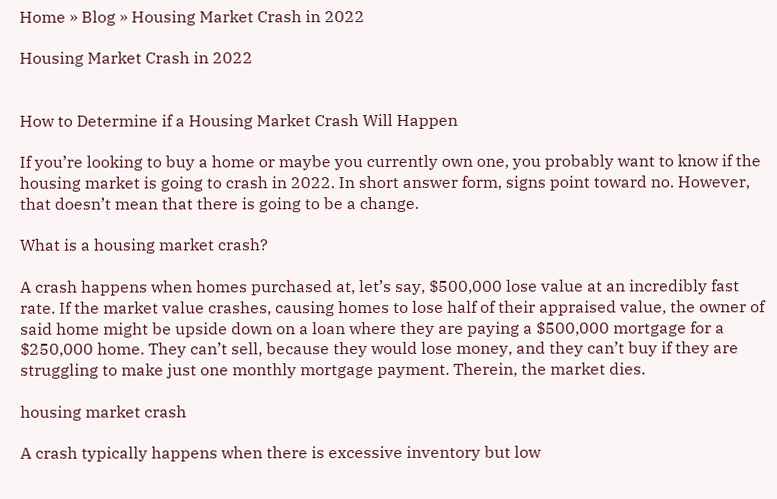Home » Blog » Housing Market Crash in 2022

Housing Market Crash in 2022


How to Determine if a Housing Market Crash Will Happen

If you’re looking to buy a home or maybe you currently own one, you probably want to know if the housing market is going to crash in 2022. In short answer form, signs point toward no. However, that doesn’t mean that there is going to be a change.

What is a housing market crash?

A crash happens when homes purchased at, let’s say, $500,000 lose value at an incredibly fast rate. If the market value crashes, causing homes to lose half of their appraised value, the owner of said home might be upside down on a loan where they are paying a $500,000 mortgage for a $250,000 home. They can’t sell, because they would lose money, and they can’t buy if they are struggling to make just one monthly mortgage payment. Therein, the market dies.

housing market crash

A crash typically happens when there is excessive inventory but low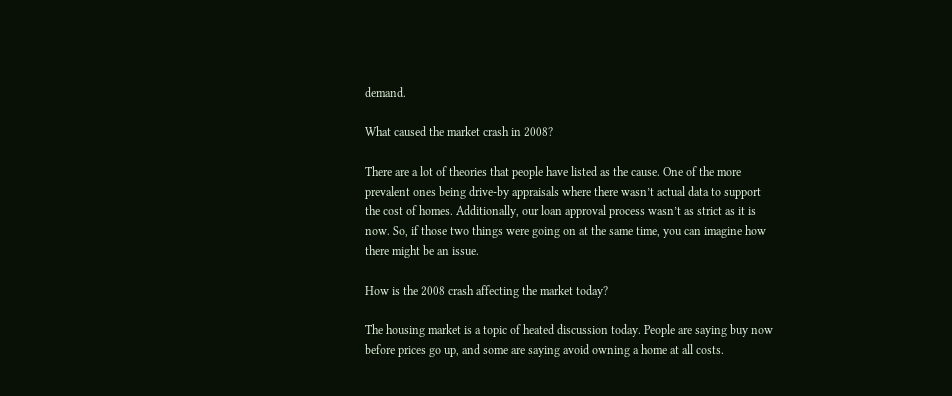demand.

What caused the market crash in 2008?

There are a lot of theories that people have listed as the cause. One of the more prevalent ones being drive-by appraisals where there wasn’t actual data to support the cost of homes. Additionally, our loan approval process wasn’t as strict as it is now. So, if those two things were going on at the same time, you can imagine how there might be an issue.

How is the 2008 crash affecting the market today?

The housing market is a topic of heated discussion today. People are saying buy now before prices go up, and some are saying avoid owning a home at all costs.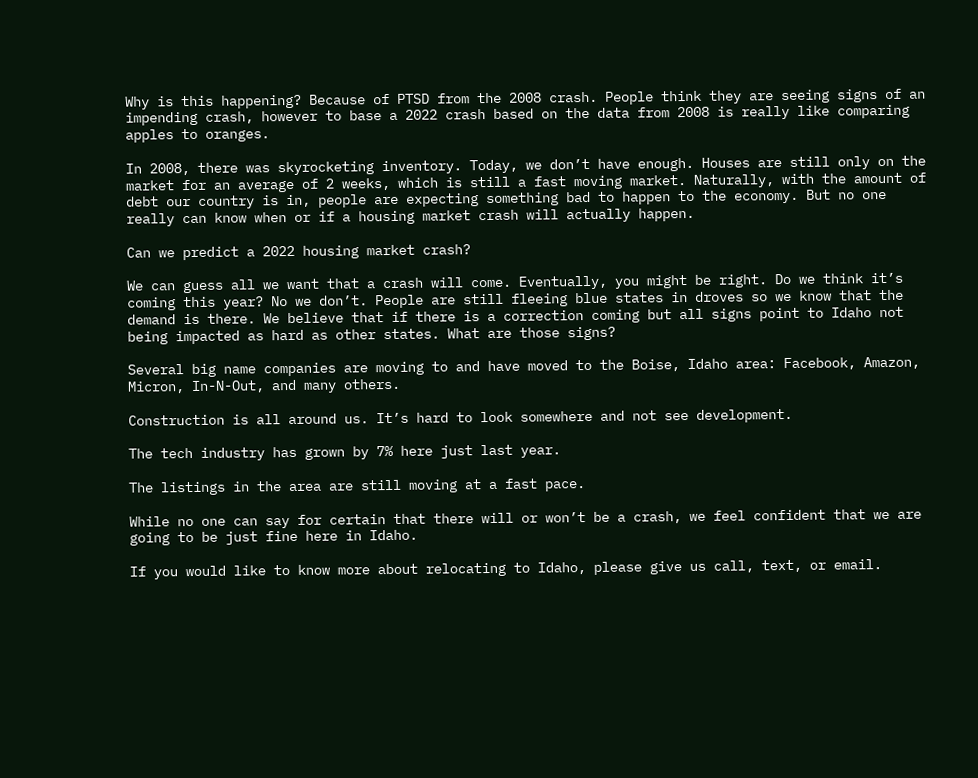Why is this happening? Because of PTSD from the 2008 crash. People think they are seeing signs of an impending crash, however to base a 2022 crash based on the data from 2008 is really like comparing apples to oranges.

In 2008, there was skyrocketing inventory. Today, we don’t have enough. Houses are still only on the market for an average of 2 weeks, which is still a fast moving market. Naturally, with the amount of debt our country is in, people are expecting something bad to happen to the economy. But no one really can know when or if a housing market crash will actually happen.

Can we predict a 2022 housing market crash?

We can guess all we want that a crash will come. Eventually, you might be right. Do we think it’s coming this year? No we don’t. People are still fleeing blue states in droves so we know that the demand is there. We believe that if there is a correction coming but all signs point to Idaho not being impacted as hard as other states. What are those signs?

Several big name companies are moving to and have moved to the Boise, Idaho area: Facebook, Amazon, Micron, In-N-Out, and many others.

Construction is all around us. It’s hard to look somewhere and not see development.

The tech industry has grown by 7% here just last year.

The listings in the area are still moving at a fast pace.

While no one can say for certain that there will or won’t be a crash, we feel confident that we are going to be just fine here in Idaho.

If you would like to know more about relocating to Idaho, please give us call, text, or email.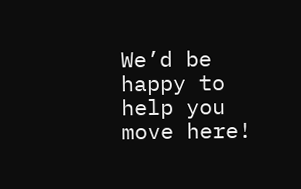We’d be happy to help you move here!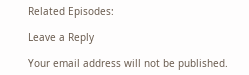Related Episodes:

Leave a Reply

Your email address will not be published.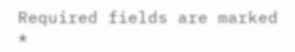Required fields are marked *